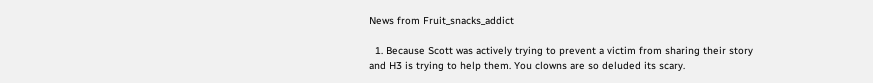News from Fruit_snacks_addict

  1. Because Scott was actively trying to prevent a victim from sharing their story and H3 is trying to help them. You clowns are so deluded its scary.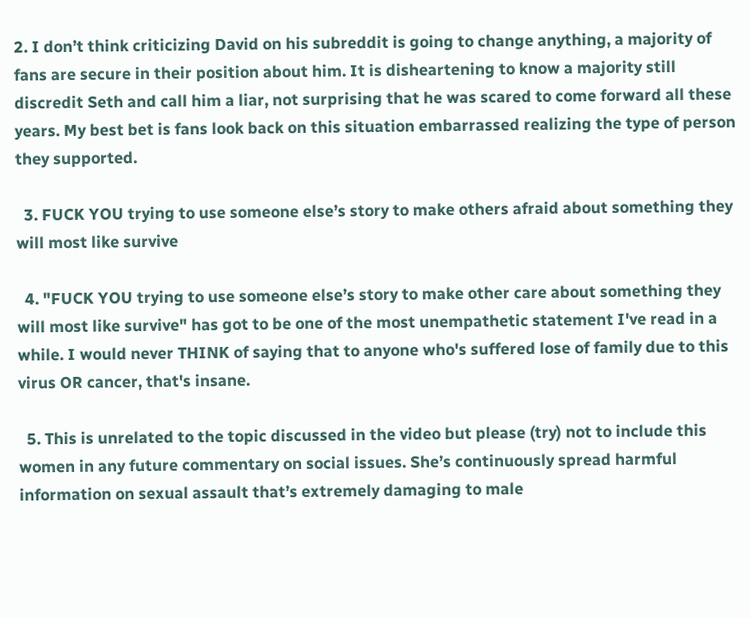2. I don’t think criticizing David on his subreddit is going to change anything, a majority of fans are secure in their position about him. It is disheartening to know a majority still discredit Seth and call him a liar, not surprising that he was scared to come forward all these years. My best bet is fans look back on this situation embarrassed realizing the type of person they supported.

  3. FUCK YOU trying to use someone else’s story to make others afraid about something they will most like survive

  4. "FUCK YOU trying to use someone else’s story to make other care about something they will most like survive" has got to be one of the most unempathetic statement I've read in a while. I would never THINK of saying that to anyone who's suffered lose of family due to this virus OR cancer, that's insane.

  5. This is unrelated to the topic discussed in the video but please (try) not to include this women in any future commentary on social issues. She’s continuously spread harmful information on sexual assault that’s extremely damaging to male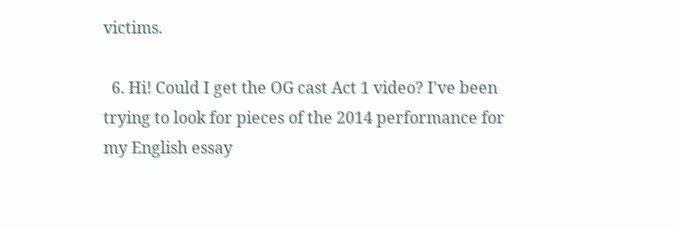victims.

  6. Hi! Could I get the OG cast Act 1 video? I've been trying to look for pieces of the 2014 performance for my English essay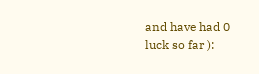and have had 0 luck so far ):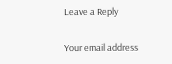Leave a Reply

Your email address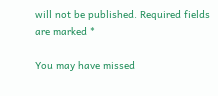will not be published. Required fields are marked *

You may have missed